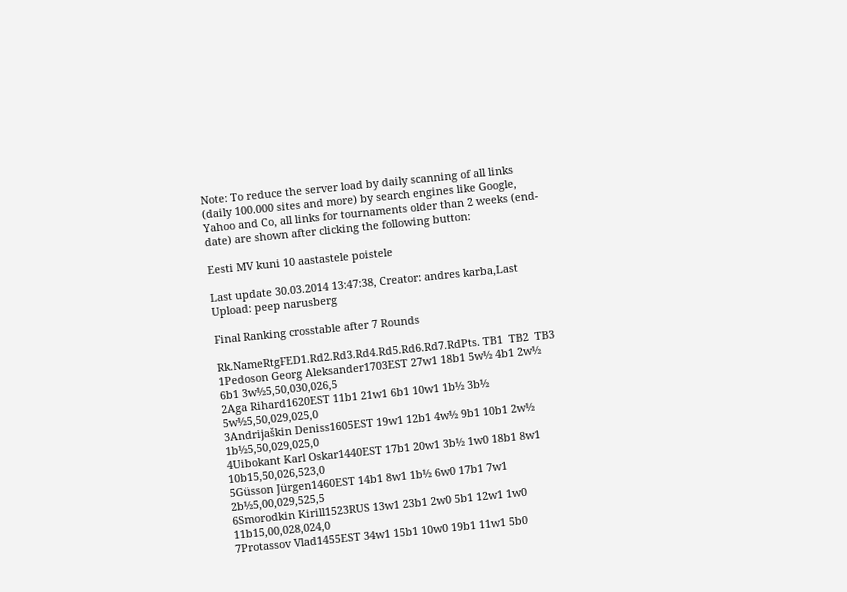Note: To reduce the server load by daily scanning of all links (daily 100.000 sites and more) by search engines like Google, Yahoo and Co, all links for tournaments older than 2 weeks (end-date) are shown after clicking the following button:

Eesti MV kuni 10 aastastele poistele

Last update 30.03.2014 13:47:38, Creator: andres karba,Last Upload: peep narusberg

Final Ranking crosstable after 7 Rounds

Rk.NameRtgFED1.Rd2.Rd3.Rd4.Rd5.Rd6.Rd7.RdPts. TB1  TB2  TB3
1Pedoson Georg Aleksander1703EST 27w1 18b1 5w½ 4b1 2w½ 6b1 3w½5,50,030,026,5
2Aga Rihard1620EST 11b1 21w1 6b1 10w1 1b½ 3b½ 5w½5,50,029,025,0
3Andrijaškin Deniss1605EST 19w1 12b1 4w½ 9b1 10b1 2w½ 1b½5,50,029,025,0
4Uibokant Karl Oskar1440EST 17b1 20w1 3b½ 1w0 18b1 8w1 10b15,50,026,523,0
5Güsson Jürgen1460EST 14b1 8w1 1b½ 6w0 17b1 7w1 2b½5,00,029,525,5
6Smorodkin Kirill1523RUS 13w1 23b1 2w0 5b1 12w1 1w0 11b15,00,028,024,0
7Protassov Vlad1455EST 34w1 15b1 10w0 19b1 11w1 5b0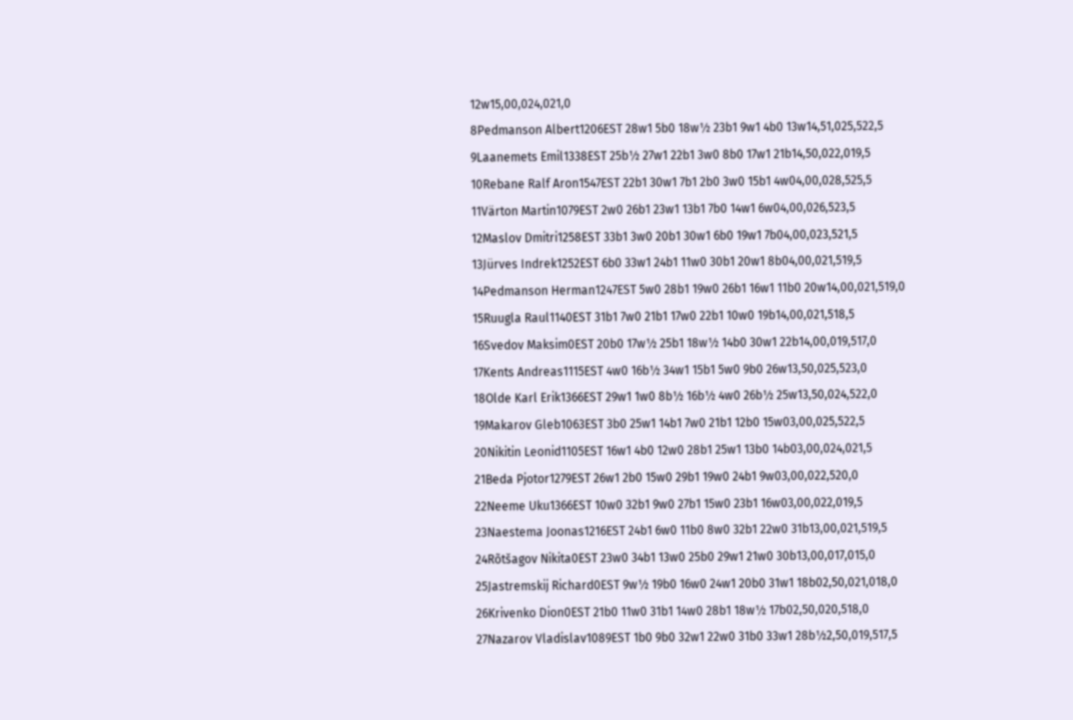12w15,00,024,021,0
8Pedmanson Albert1206EST 28w1 5b0 18w½ 23b1 9w1 4b0 13w14,51,025,522,5
9Laanemets Emil1338EST 25b½ 27w1 22b1 3w0 8b0 17w1 21b14,50,022,019,5
10Rebane Ralf Aron1547EST 22b1 30w1 7b1 2b0 3w0 15b1 4w04,00,028,525,5
11Värton Martin1079EST 2w0 26b1 23w1 13b1 7b0 14w1 6w04,00,026,523,5
12Maslov Dmitri1258EST 33b1 3w0 20b1 30w1 6b0 19w1 7b04,00,023,521,5
13Jürves Indrek1252EST 6b0 33w1 24b1 11w0 30b1 20w1 8b04,00,021,519,5
14Pedmanson Herman1247EST 5w0 28b1 19w0 26b1 16w1 11b0 20w14,00,021,519,0
15Ruugla Raul1140EST 31b1 7w0 21b1 17w0 22b1 10w0 19b14,00,021,518,5
16Svedov Maksim0EST 20b0 17w½ 25b1 18w½ 14b0 30w1 22b14,00,019,517,0
17Kents Andreas1115EST 4w0 16b½ 34w1 15b1 5w0 9b0 26w13,50,025,523,0
18Olde Karl Erik1366EST 29w1 1w0 8b½ 16b½ 4w0 26b½ 25w13,50,024,522,0
19Makarov Gleb1063EST 3b0 25w1 14b1 7w0 21b1 12b0 15w03,00,025,522,5
20Nikitin Leonid1105EST 16w1 4b0 12w0 28b1 25w1 13b0 14b03,00,024,021,5
21Beda Pjotor1279EST 26w1 2b0 15w0 29b1 19w0 24b1 9w03,00,022,520,0
22Neeme Uku1366EST 10w0 32b1 9w0 27b1 15w0 23b1 16w03,00,022,019,5
23Naestema Joonas1216EST 24b1 6w0 11b0 8w0 32b1 22w0 31b13,00,021,519,5
24Rõtšagov Nikita0EST 23w0 34b1 13w0 25b0 29w1 21w0 30b13,00,017,015,0
25Jastremskij Richard0EST 9w½ 19b0 16w0 24w1 20b0 31w1 18b02,50,021,018,0
26Krivenko Dion0EST 21b0 11w0 31b1 14w0 28b1 18w½ 17b02,50,020,518,0
27Nazarov Vladislav1089EST 1b0 9b0 32w1 22w0 31b0 33w1 28b½2,50,019,517,5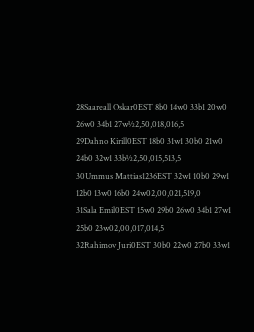28Saareall Oskar0EST 8b0 14w0 33b1 20w0 26w0 34b1 27w½2,50,018,016,5
29Dahno Kirill0EST 18b0 31w1 30b0 21w0 24b0 32w1 33b½2,50,015,513,5
30Ummus Mattias1236EST 32w1 10b0 29w1 12b0 13w0 16b0 24w02,00,021,519,0
31Sala Emil0EST 15w0 29b0 26w0 34b1 27w1 25b0 23w02,00,017,014,5
32Rahimov Juri0EST 30b0 22w0 27b0 33w1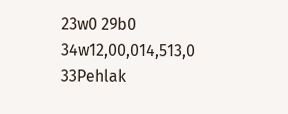23w0 29b0 34w12,00,014,513,0
33Pehlak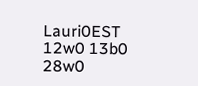Lauri0EST 12w0 13b0 28w0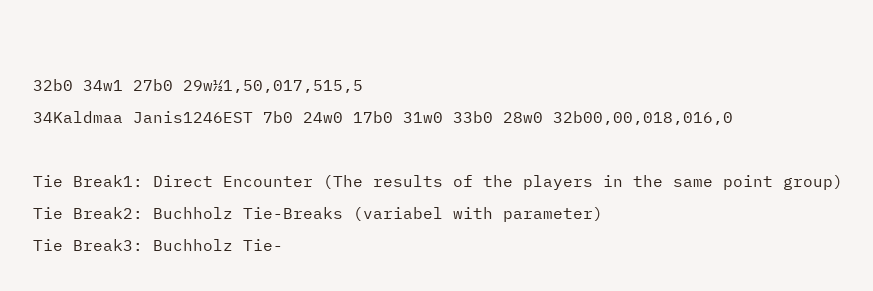32b0 34w1 27b0 29w½1,50,017,515,5
34Kaldmaa Janis1246EST 7b0 24w0 17b0 31w0 33b0 28w0 32b00,00,018,016,0

Tie Break1: Direct Encounter (The results of the players in the same point group)
Tie Break2: Buchholz Tie-Breaks (variabel with parameter)
Tie Break3: Buchholz Tie-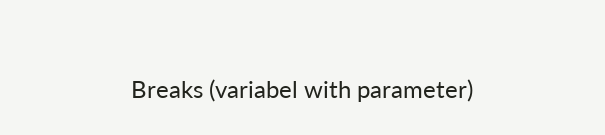Breaks (variabel with parameter)